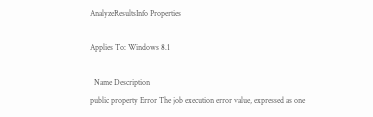AnalyzeResultsInfo Properties

Applies To: Windows 8.1

  Name Description
public property Error The job execution error value, expressed as one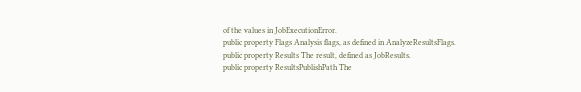of the values in JobExecutionError.
public property Flags Analysis flags, as defined in AnalyzeResultsFlags.
public property Results The result, defined as JobResults.
public property ResultsPublishPath The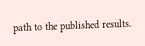path to the published results.